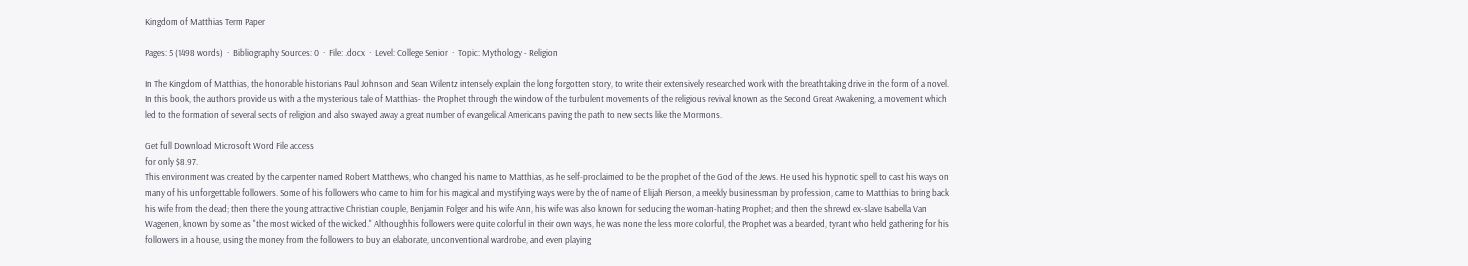Kingdom of Matthias Term Paper

Pages: 5 (1498 words)  ·  Bibliography Sources: 0  ·  File: .docx  ·  Level: College Senior  ·  Topic: Mythology - Religion

In The Kingdom of Matthias, the honorable historians Paul Johnson and Sean Wilentz intensely explain the long forgotten story, to write their extensively researched work with the breathtaking drive in the form of a novel. In this book, the authors provide us with a the mysterious tale of Matthias- the Prophet through the window of the turbulent movements of the religious revival known as the Second Great Awakening, a movement which led to the formation of several sects of religion and also swayed away a great number of evangelical Americans paving the path to new sects like the Mormons.

Get full Download Microsoft Word File access
for only $8.97.
This environment was created by the carpenter named Robert Matthews, who changed his name to Matthias, as he self-proclaimed to be the prophet of the God of the Jews. He used his hypnotic spell to cast his ways on many of his unforgettable followers. Some of his followers who came to him for his magical and mystifying ways were by the of name of Elijah Pierson, a meekly businessman by profession, came to Matthias to bring back his wife from the dead; then there the young attractive Christian couple, Benjamin Folger and his wife Ann, his wife was also known for seducing the woman-hating Prophet; and then the shrewd ex-slave Isabella Van Wagenen, known by some as "the most wicked of the wicked." Althoughhis followers were quite colorful in their own ways, he was none the less more colorful, the Prophet was a bearded, tyrant who held gathering for his followers in a house, using the money from the followers to buy an elaborate, unconventional wardrobe, and even playing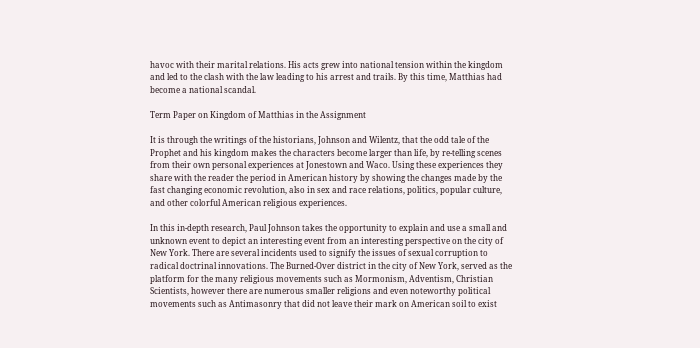havoc with their marital relations. His acts grew into national tension within the kingdom and led to the clash with the law leading to his arrest and trails. By this time, Matthias had become a national scandal.

Term Paper on Kingdom of Matthias in the Assignment

It is through the writings of the historians, Johnson and Wilentz, that the odd tale of the Prophet and his kingdom makes the characters become larger than life, by re-telling scenes from their own personal experiences at Jonestown and Waco. Using these experiences they share with the reader the period in American history by showing the changes made by the fast changing economic revolution, also in sex and race relations, politics, popular culture, and other colorful American religious experiences.

In this in-depth research, Paul Johnson takes the opportunity to explain and use a small and unknown event to depict an interesting event from an interesting perspective on the city of New York. There are several incidents used to signify the issues of sexual corruption to radical doctrinal innovations. The Burned-Over district in the city of New York, served as the platform for the many religious movements such as Mormonism, Adventism, Christian Scientists, however there are numerous smaller religions and even noteworthy political movements such as Antimasonry that did not leave their mark on American soil to exist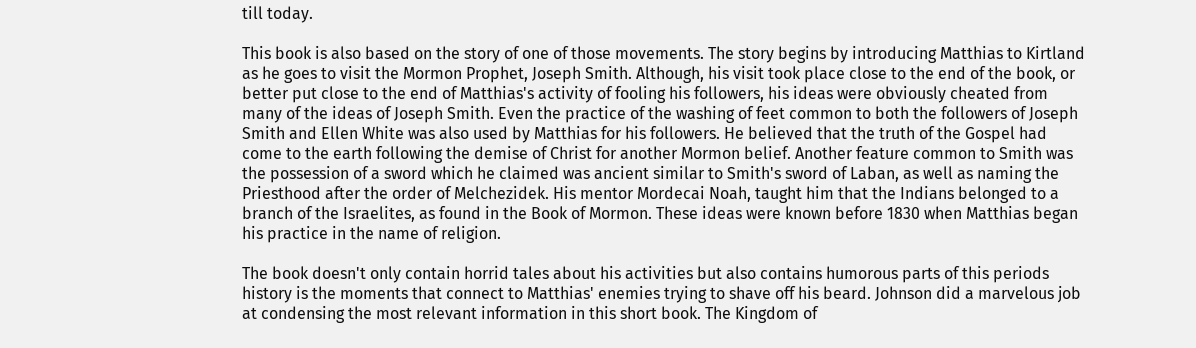till today.

This book is also based on the story of one of those movements. The story begins by introducing Matthias to Kirtland as he goes to visit the Mormon Prophet, Joseph Smith. Although, his visit took place close to the end of the book, or better put close to the end of Matthias's activity of fooling his followers, his ideas were obviously cheated from many of the ideas of Joseph Smith. Even the practice of the washing of feet common to both the followers of Joseph Smith and Ellen White was also used by Matthias for his followers. He believed that the truth of the Gospel had come to the earth following the demise of Christ for another Mormon belief. Another feature common to Smith was the possession of a sword which he claimed was ancient similar to Smith's sword of Laban, as well as naming the Priesthood after the order of Melchezidek. His mentor Mordecai Noah, taught him that the Indians belonged to a branch of the Israelites, as found in the Book of Mormon. These ideas were known before 1830 when Matthias began his practice in the name of religion.

The book doesn't only contain horrid tales about his activities but also contains humorous parts of this periods history is the moments that connect to Matthias' enemies trying to shave off his beard. Johnson did a marvelous job at condensing the most relevant information in this short book. The Kingdom of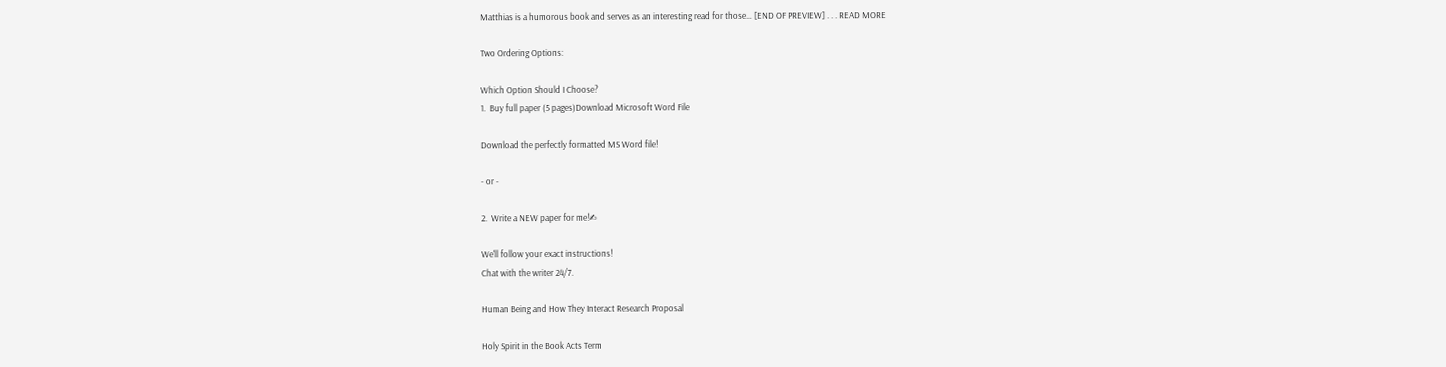Matthias is a humorous book and serves as an interesting read for those… [END OF PREVIEW] . . . READ MORE

Two Ordering Options:

Which Option Should I Choose?
1.  Buy full paper (5 pages)Download Microsoft Word File

Download the perfectly formatted MS Word file!

- or -

2.  Write a NEW paper for me!✍

We'll follow your exact instructions!
Chat with the writer 24/7.

Human Being and How They Interact Research Proposal

Holy Spirit in the Book Acts Term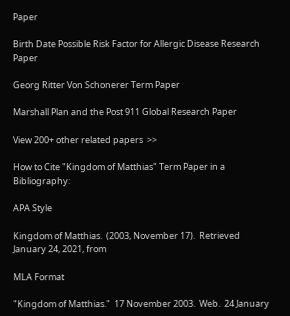Paper

Birth Date Possible Risk Factor for Allergic Disease Research Paper

Georg Ritter Von Schonerer Term Paper

Marshall Plan and the Post 911 Global Research Paper

View 200+ other related papers  >>

How to Cite "Kingdom of Matthias" Term Paper in a Bibliography:

APA Style

Kingdom of Matthias.  (2003, November 17).  Retrieved January 24, 2021, from

MLA Format

"Kingdom of Matthias."  17 November 2003.  Web.  24 January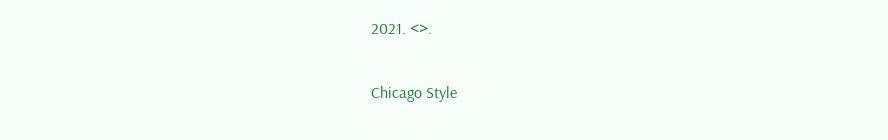2021. <>.

Chicago Style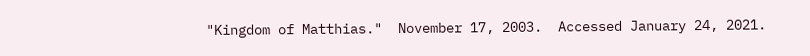"Kingdom of Matthias."  November 17, 2003.  Accessed January 24, 2021.